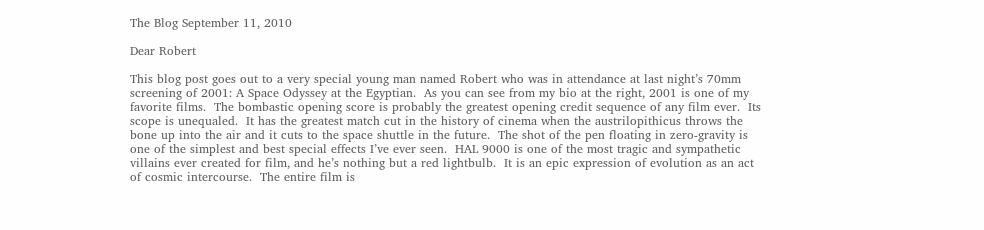The Blog September 11, 2010

Dear Robert

This blog post goes out to a very special young man named Robert who was in attendance at last night’s 70mm screening of 2001: A Space Odyssey at the Egyptian.  As you can see from my bio at the right, 2001 is one of my favorite films.  The bombastic opening score is probably the greatest opening credit sequence of any film ever.  Its scope is unequaled.  It has the greatest match cut in the history of cinema when the austrilopithicus throws the bone up into the air and it cuts to the space shuttle in the future.  The shot of the pen floating in zero-gravity is one of the simplest and best special effects I’ve ever seen.  HAL 9000 is one of the most tragic and sympathetic villains ever created for film, and he’s nothing but a red lightbulb.  It is an epic expression of evolution as an act of cosmic intercourse.  The entire film is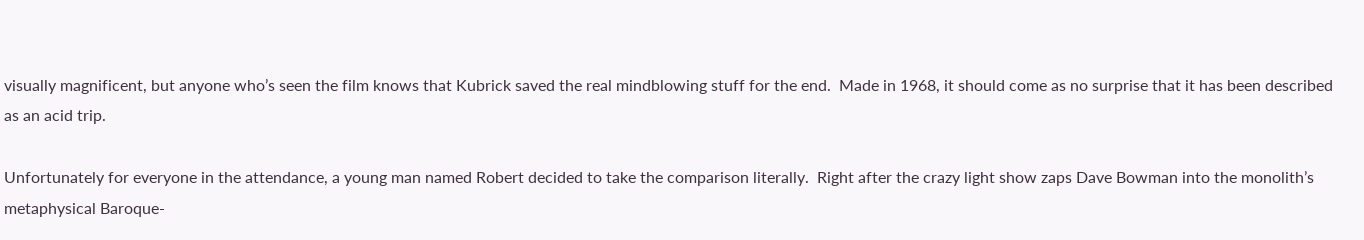visually magnificent, but anyone who’s seen the film knows that Kubrick saved the real mindblowing stuff for the end.  Made in 1968, it should come as no surprise that it has been described as an acid trip.

Unfortunately for everyone in the attendance, a young man named Robert decided to take the comparison literally.  Right after the crazy light show zaps Dave Bowman into the monolith’s metaphysical Baroque-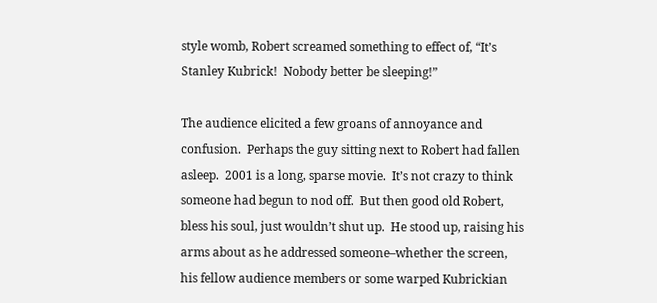style womb, Robert screamed something to effect of, “It’s Stanley Kubrick!  Nobody better be sleeping!”

The audience elicited a few groans of annoyance and confusion.  Perhaps the guy sitting next to Robert had fallen asleep.  2001 is a long, sparse movie.  It’s not crazy to think someone had begun to nod off.  But then good old Robert, bless his soul, just wouldn’t shut up.  He stood up, raising his arms about as he addressed someone–whether the screen, his fellow audience members or some warped Kubrickian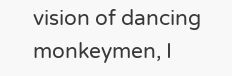vision of dancing monkeymen, I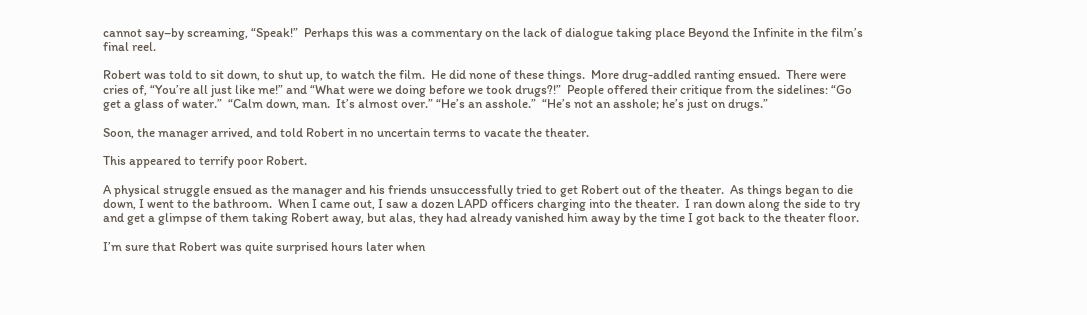cannot say–by screaming, “Speak!”  Perhaps this was a commentary on the lack of dialogue taking place Beyond the Infinite in the film’s final reel.

Robert was told to sit down, to shut up, to watch the film.  He did none of these things.  More drug-addled ranting ensued.  There were cries of, “You’re all just like me!” and “What were we doing before we took drugs?!”  People offered their critique from the sidelines: “Go get a glass of water.”  “Calm down, man.  It’s almost over.” “He’s an asshole.”  “He’s not an asshole; he’s just on drugs.”

Soon, the manager arrived, and told Robert in no uncertain terms to vacate the theater.

This appeared to terrify poor Robert.

A physical struggle ensued as the manager and his friends unsuccessfully tried to get Robert out of the theater.  As things began to die down, I went to the bathroom.  When I came out, I saw a dozen LAPD officers charging into the theater.  I ran down along the side to try and get a glimpse of them taking Robert away, but alas, they had already vanished him away by the time I got back to the theater floor.

I’m sure that Robert was quite surprised hours later when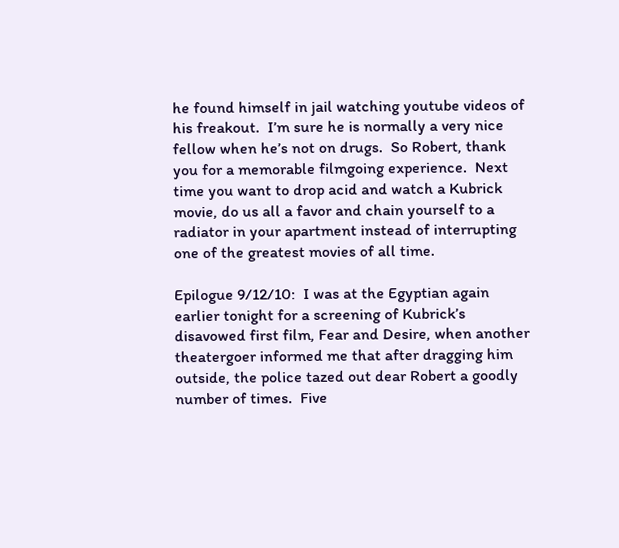he found himself in jail watching youtube videos of his freakout.  I’m sure he is normally a very nice fellow when he’s not on drugs.  So Robert, thank you for a memorable filmgoing experience.  Next time you want to drop acid and watch a Kubrick movie, do us all a favor and chain yourself to a radiator in your apartment instead of interrupting one of the greatest movies of all time.

Epilogue 9/12/10:  I was at the Egyptian again earlier tonight for a screening of Kubrick’s disavowed first film, Fear and Desire, when another theatergoer informed me that after dragging him outside, the police tazed out dear Robert a goodly number of times.  Five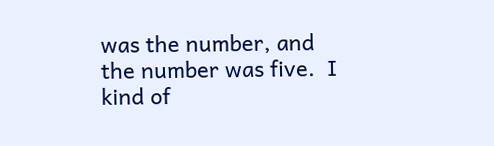was the number, and the number was five.  I kind of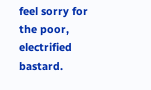feel sorry for the poor, electrified bastard.